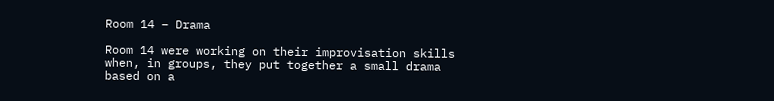Room 14 – Drama

Room 14 were working on their improvisation skills when, in groups, they put together a small drama based on a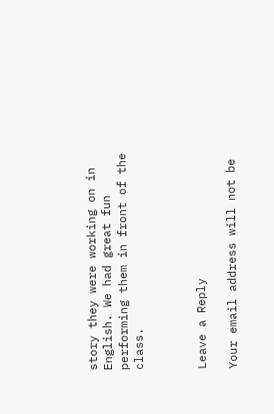story they were working on in English. We had great fun performing them in front of the class.



Leave a Reply

Your email address will not be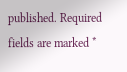published. Required fields are marked *